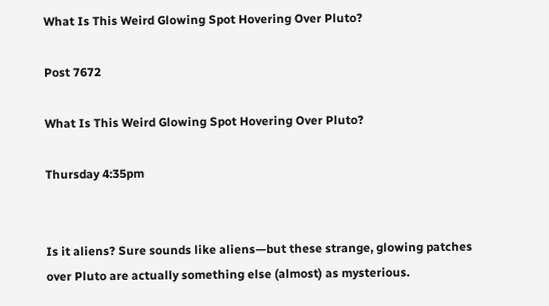What Is This Weird Glowing Spot Hovering Over Pluto?

Post 7672

What Is This Weird Glowing Spot Hovering Over Pluto?

Thursday 4:35pm


Is it aliens? Sure sounds like aliens—but these strange, glowing patches over Pluto are actually something else (almost) as mysterious.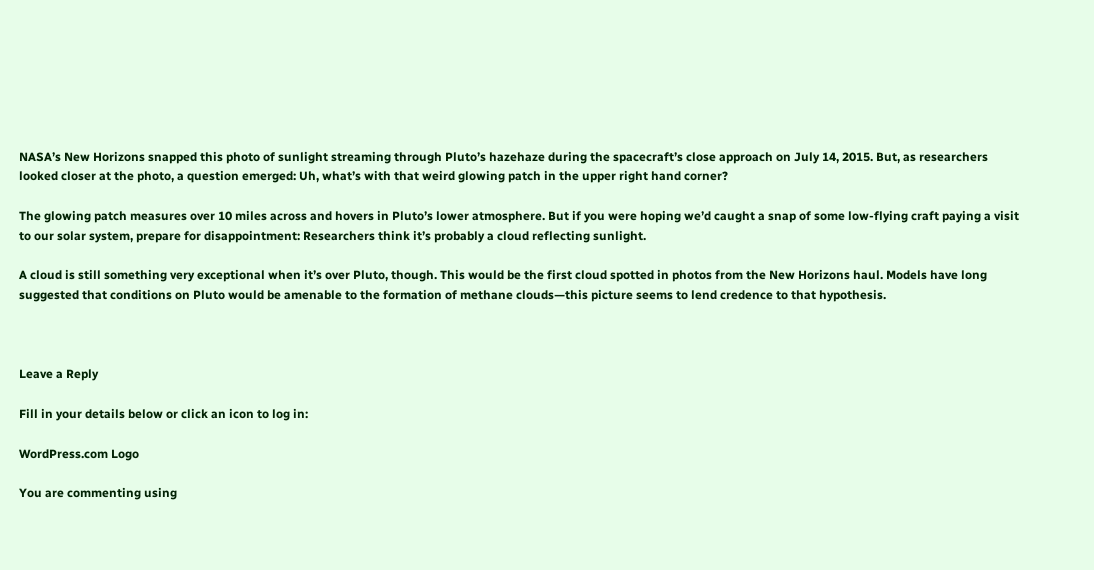NASA’s New Horizons snapped this photo of sunlight streaming through Pluto’s hazehaze during the spacecraft’s close approach on July 14, 2015. But, as researchers looked closer at the photo, a question emerged: Uh, what’s with that weird glowing patch in the upper right hand corner?

The glowing patch measures over 10 miles across and hovers in Pluto’s lower atmosphere. But if you were hoping we’d caught a snap of some low-flying craft paying a visit to our solar system, prepare for disappointment: Researchers think it’s probably a cloud reflecting sunlight.

A cloud is still something very exceptional when it’s over Pluto, though. This would be the first cloud spotted in photos from the New Horizons haul. Models have long suggested that conditions on Pluto would be amenable to the formation of methane clouds—this picture seems to lend credence to that hypothesis.



Leave a Reply

Fill in your details below or click an icon to log in:

WordPress.com Logo

You are commenting using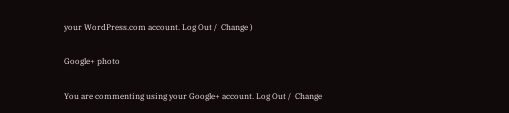your WordPress.com account. Log Out /  Change )

Google+ photo

You are commenting using your Google+ account. Log Out /  Change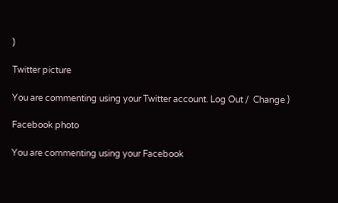)

Twitter picture

You are commenting using your Twitter account. Log Out /  Change )

Facebook photo

You are commenting using your Facebook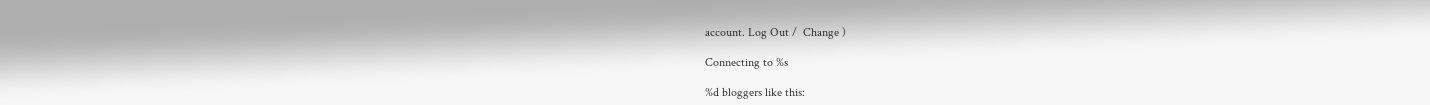account. Log Out /  Change )

Connecting to %s

%d bloggers like this: